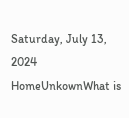Saturday, July 13, 2024
HomeUnkownWhat is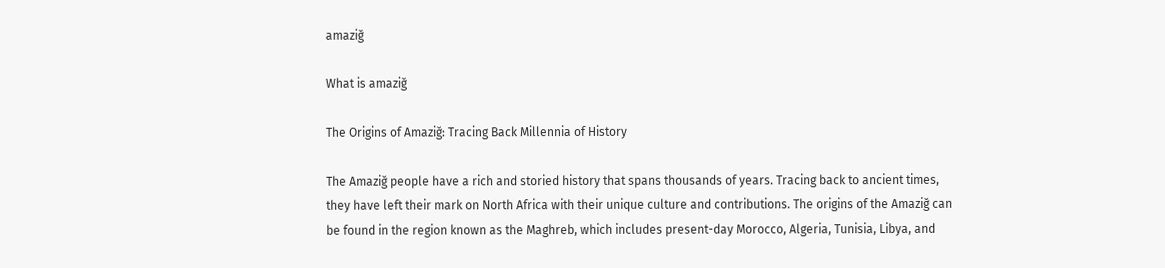amaziğ

What is amaziğ

The Origins of Amaziğ: Tracing Back Millennia of History

The Amaziğ people have a rich and storied history that spans thousands of years. Tracing back to ancient times, they have left their mark on North Africa with their unique culture and contributions. The origins of the Amaziğ can be found in the region known as the Maghreb, which includes present-day Morocco, Algeria, Tunisia, Libya, and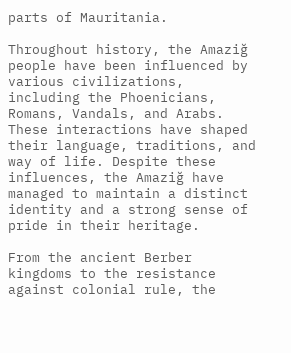parts of Mauritania.

Throughout history, the Amaziğ people have been influenced by various civilizations, including the Phoenicians, Romans, Vandals, and Arabs. These interactions have shaped their language, traditions, and way of life. Despite these influences, the Amaziğ have managed to maintain a distinct identity and a strong sense of pride in their heritage.

From the ancient Berber kingdoms to the resistance against colonial rule, the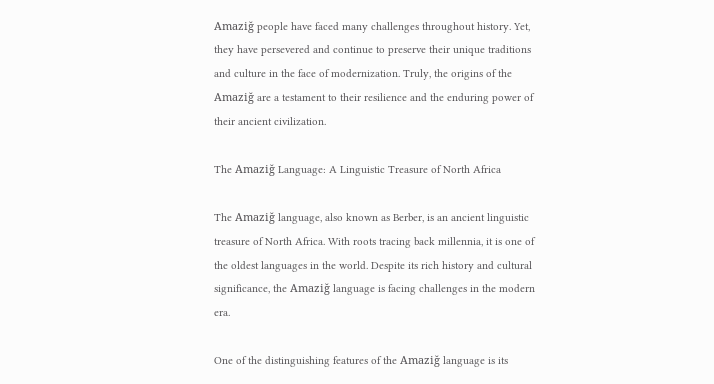Amaziğ people have faced many challenges throughout history. Yet, they have persevered and continue to preserve their unique traditions and culture in the face of modernization. Truly, the origins of the Amaziğ are a testament to their resilience and the enduring power of their ancient civilization.

The Amaziğ Language: A Linguistic Treasure of North Africa

The Amaziğ language, also known as Berber, is an ancient linguistic treasure of North Africa. With roots tracing back millennia, it is one of the oldest languages in the world. Despite its rich history and cultural significance, the Amaziğ language is facing challenges in the modern era.

One of the distinguishing features of the Amaziğ language is its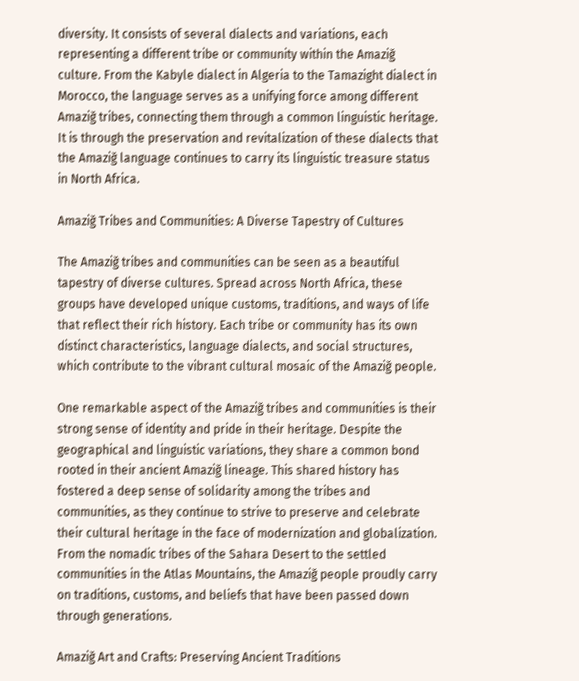diversity. It consists of several dialects and variations, each representing a different tribe or community within the Amaziğ culture. From the Kabyle dialect in Algeria to the Tamazight dialect in Morocco, the language serves as a unifying force among different Amaziğ tribes, connecting them through a common linguistic heritage. It is through the preservation and revitalization of these dialects that the Amaziğ language continues to carry its linguistic treasure status in North Africa.

Amaziğ Tribes and Communities: A Diverse Tapestry of Cultures

The Amaziğ tribes and communities can be seen as a beautiful tapestry of diverse cultures. Spread across North Africa, these groups have developed unique customs, traditions, and ways of life that reflect their rich history. Each tribe or community has its own distinct characteristics, language dialects, and social structures, which contribute to the vibrant cultural mosaic of the Amaziğ people.

One remarkable aspect of the Amaziğ tribes and communities is their strong sense of identity and pride in their heritage. Despite the geographical and linguistic variations, they share a common bond rooted in their ancient Amaziğ lineage. This shared history has fostered a deep sense of solidarity among the tribes and communities, as they continue to strive to preserve and celebrate their cultural heritage in the face of modernization and globalization. From the nomadic tribes of the Sahara Desert to the settled communities in the Atlas Mountains, the Amaziğ people proudly carry on traditions, customs, and beliefs that have been passed down through generations.

Amaziğ Art and Crafts: Preserving Ancient Traditions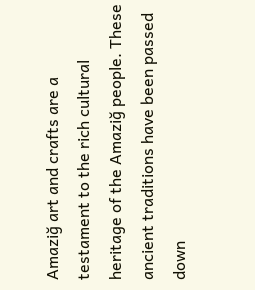Amaziğ art and crafts are a testament to the rich cultural heritage of the Amaziğ people. These ancient traditions have been passed down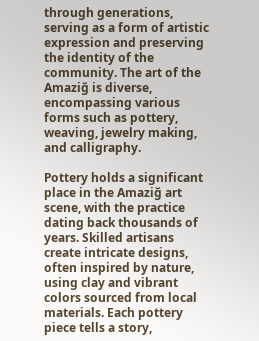through generations, serving as a form of artistic expression and preserving the identity of the community. The art of the Amaziğ is diverse, encompassing various forms such as pottery, weaving, jewelry making, and calligraphy.

Pottery holds a significant place in the Amaziğ art scene, with the practice dating back thousands of years. Skilled artisans create intricate designs, often inspired by nature, using clay and vibrant colors sourced from local materials. Each pottery piece tells a story,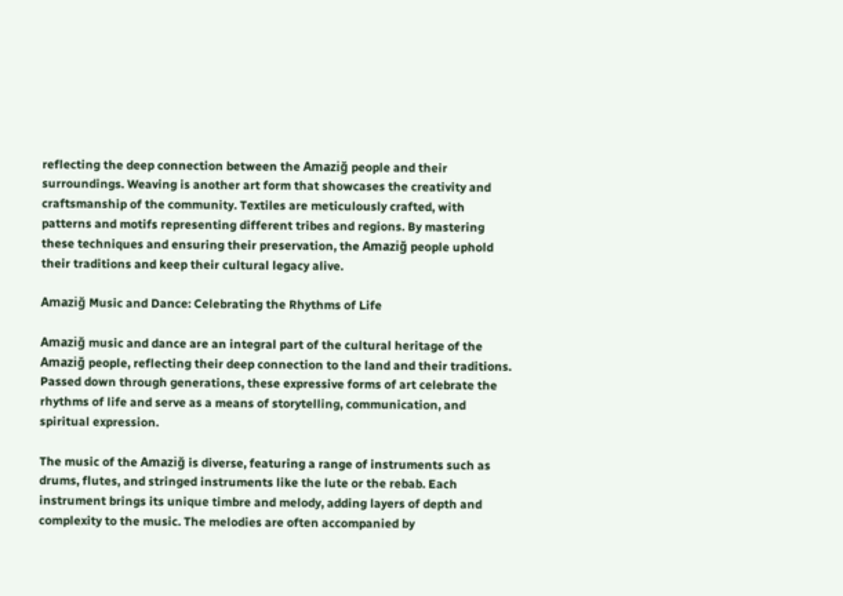reflecting the deep connection between the Amaziğ people and their surroundings. Weaving is another art form that showcases the creativity and craftsmanship of the community. Textiles are meticulously crafted, with patterns and motifs representing different tribes and regions. By mastering these techniques and ensuring their preservation, the Amaziğ people uphold their traditions and keep their cultural legacy alive.

Amaziğ Music and Dance: Celebrating the Rhythms of Life

Amaziğ music and dance are an integral part of the cultural heritage of the Amaziğ people, reflecting their deep connection to the land and their traditions. Passed down through generations, these expressive forms of art celebrate the rhythms of life and serve as a means of storytelling, communication, and spiritual expression.

The music of the Amaziğ is diverse, featuring a range of instruments such as drums, flutes, and stringed instruments like the lute or the rebab. Each instrument brings its unique timbre and melody, adding layers of depth and complexity to the music. The melodies are often accompanied by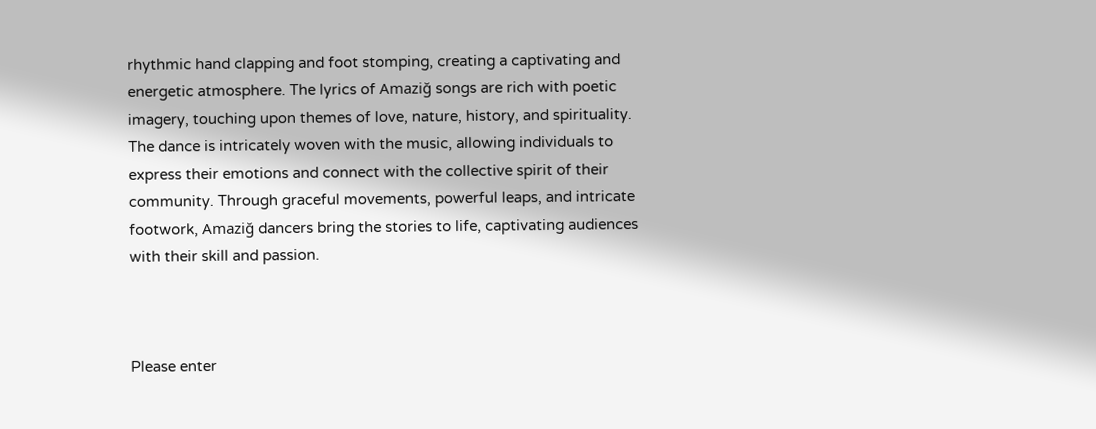rhythmic hand clapping and foot stomping, creating a captivating and energetic atmosphere. The lyrics of Amaziğ songs are rich with poetic imagery, touching upon themes of love, nature, history, and spirituality. The dance is intricately woven with the music, allowing individuals to express their emotions and connect with the collective spirit of their community. Through graceful movements, powerful leaps, and intricate footwork, Amaziğ dancers bring the stories to life, captivating audiences with their skill and passion.



Please enter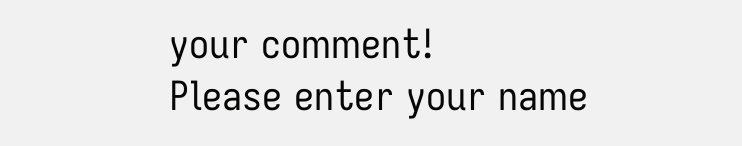your comment!
Please enter your name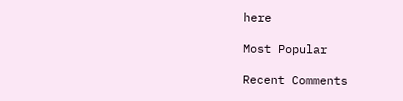here

Most Popular

Recent Comments